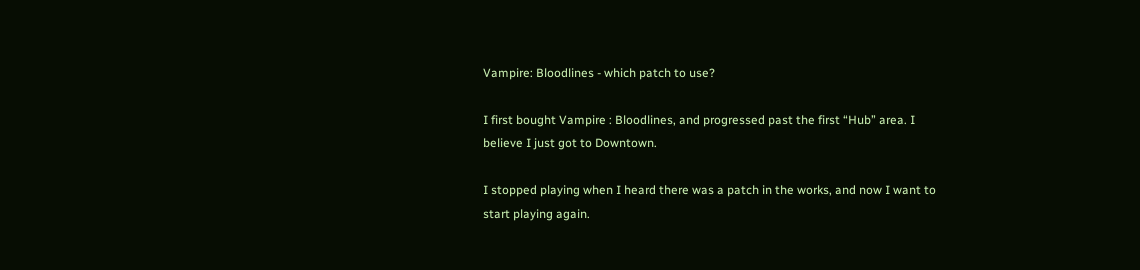Vampire: Bloodlines - which patch to use?

I first bought Vampire : Bloodlines, and progressed past the first “Hub” area. I believe I just got to Downtown.

I stopped playing when I heard there was a patch in the works, and now I want to start playing again.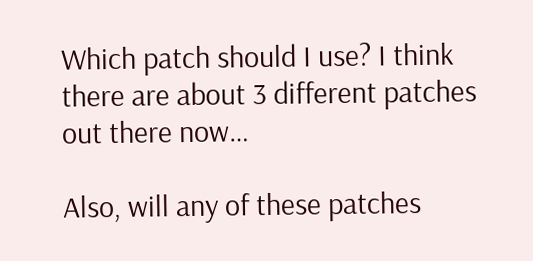Which patch should I use? I think there are about 3 different patches out there now…

Also, will any of these patches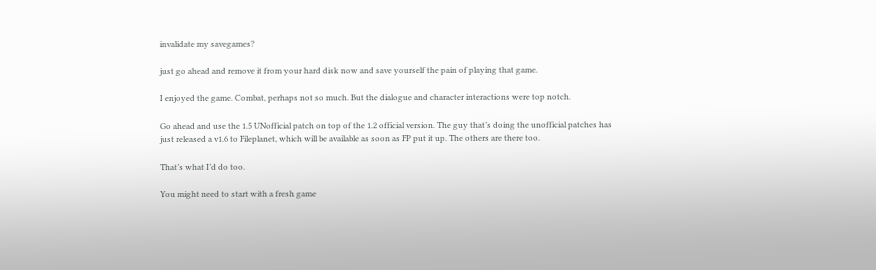invalidate my savegames?

just go ahead and remove it from your hard disk now and save yourself the pain of playing that game.

I enjoyed the game. Combat, perhaps not so much. But the dialogue and character interactions were top notch.

Go ahead and use the 1.5 UNofficial patch on top of the 1.2 official version. The guy that’s doing the unofficial patches has just released a v1.6 to Fileplanet, which will be available as soon as FP put it up. The others are there too.

That’s what I’d do too.

You might need to start with a fresh game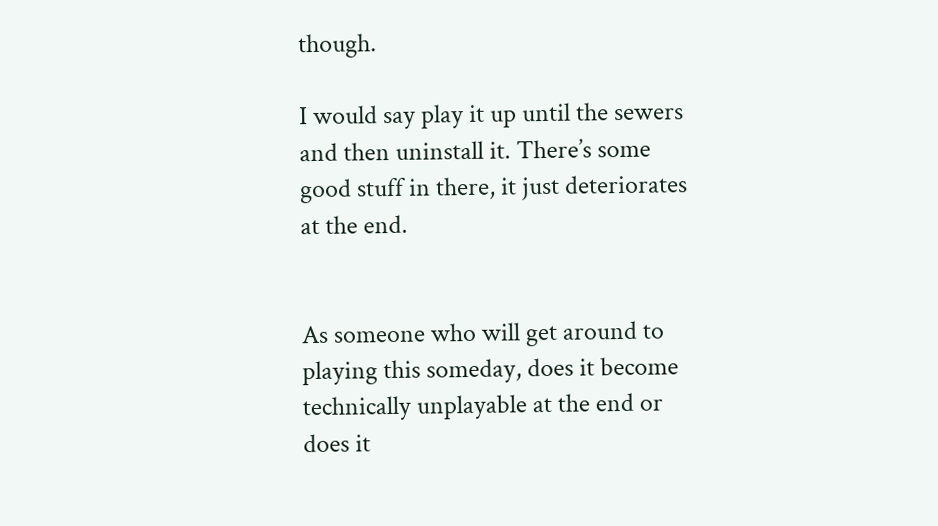though.

I would say play it up until the sewers and then uninstall it. There’s some good stuff in there, it just deteriorates at the end.


As someone who will get around to playing this someday, does it become technically unplayable at the end or does it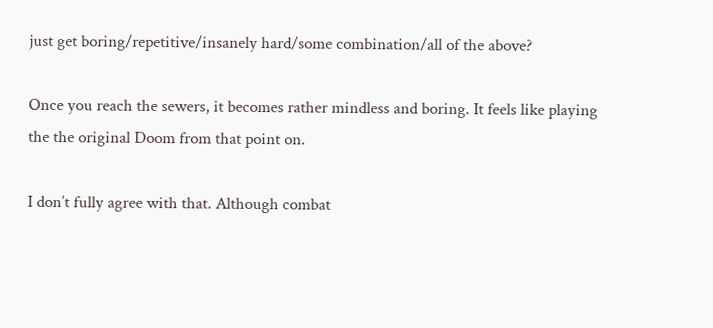just get boring/repetitive/insanely hard/some combination/all of the above?

Once you reach the sewers, it becomes rather mindless and boring. It feels like playing the the original Doom from that point on.

I don’t fully agree with that. Although combat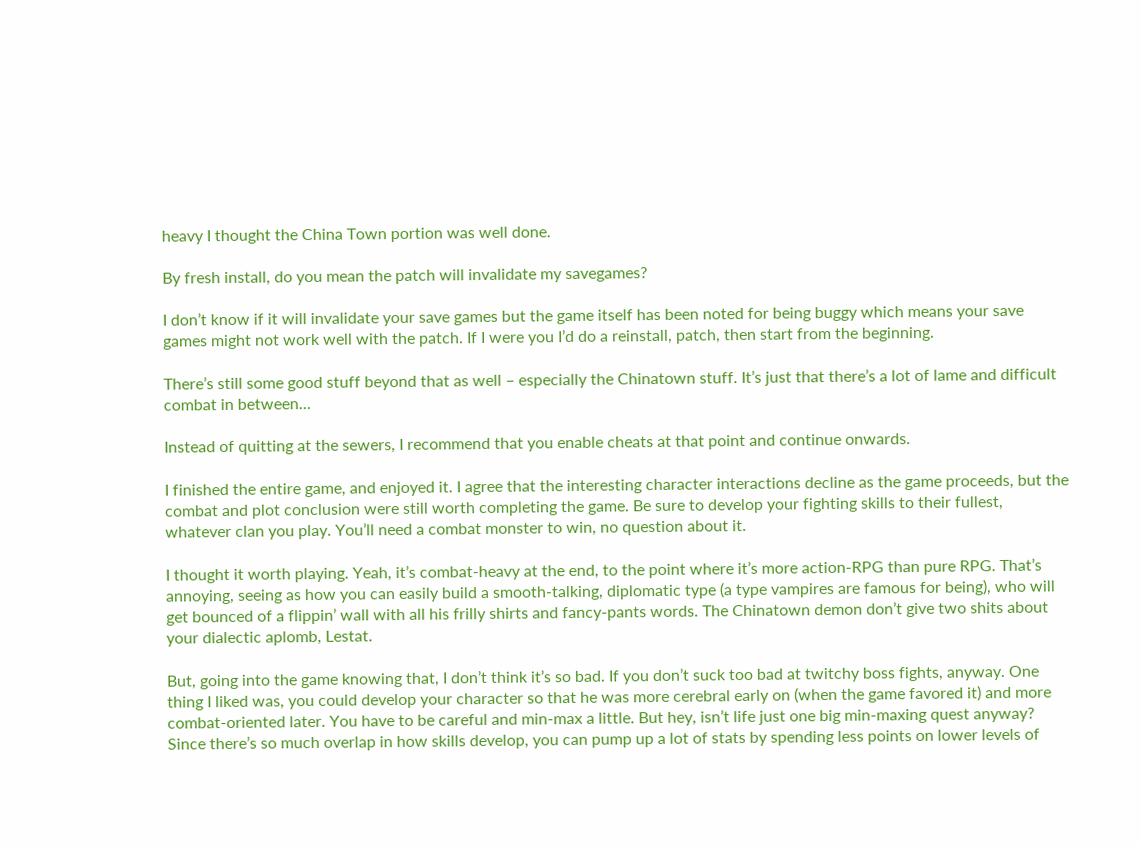heavy I thought the China Town portion was well done.

By fresh install, do you mean the patch will invalidate my savegames?

I don’t know if it will invalidate your save games but the game itself has been noted for being buggy which means your save games might not work well with the patch. If I were you I’d do a reinstall, patch, then start from the beginning.

There’s still some good stuff beyond that as well – especially the Chinatown stuff. It’s just that there’s a lot of lame and difficult combat in between…

Instead of quitting at the sewers, I recommend that you enable cheats at that point and continue onwards.

I finished the entire game, and enjoyed it. I agree that the interesting character interactions decline as the game proceeds, but the combat and plot conclusion were still worth completing the game. Be sure to develop your fighting skills to their fullest, whatever clan you play. You’ll need a combat monster to win, no question about it.

I thought it worth playing. Yeah, it’s combat-heavy at the end, to the point where it’s more action-RPG than pure RPG. That’s annoying, seeing as how you can easily build a smooth-talking, diplomatic type (a type vampires are famous for being), who will get bounced of a flippin’ wall with all his frilly shirts and fancy-pants words. The Chinatown demon don’t give two shits about your dialectic aplomb, Lestat.

But, going into the game knowing that, I don’t think it’s so bad. If you don’t suck too bad at twitchy boss fights, anyway. One thing I liked was, you could develop your character so that he was more cerebral early on (when the game favored it) and more combat-oriented later. You have to be careful and min-max a little. But hey, isn’t life just one big min-maxing quest anyway? Since there’s so much overlap in how skills develop, you can pump up a lot of stats by spending less points on lower levels of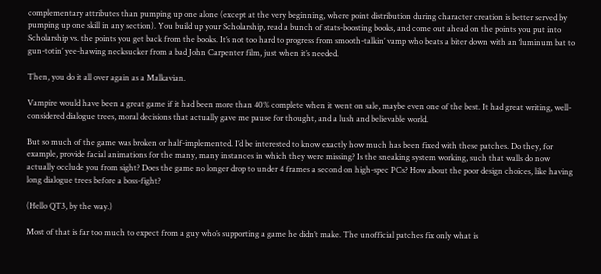complementary attributes than pumping up one alone (except at the very beginning, where point distribution during character creation is better served by pumping up one skill in any section). You build up your Scholarship, read a bunch of stats-boosting books, and come out ahead on the points you put into Scholarship vs. the points you get back from the books. It’s not too hard to progress from smooth-talkin’ vamp who beats a biter down with an ‘luminum bat to gun-totin’ yee-hawing necksucker from a bad John Carpenter film, just when it’s needed.

Then, you do it all over again as a Malkavian.

Vampire would have been a great game if it had been more than 40% complete when it went on sale, maybe even one of the best. It had great writing, well-considered dialogue trees, moral decisions that actually gave me pause for thought, and a lush and believable world.

But so much of the game was broken or half-implemented. I’d be interested to know exactly how much has been fixed with these patches. Do they, for example, provide facial animations for the many, many instances in which they were missing? Is the sneaking system working, such that walls do now actually occlude you from sight? Does the game no longer drop to under 4 frames a second on high-spec PCs? How about the poor design choices, like having long dialogue trees before a boss-fight?

(Hello QT3, by the way.)

Most of that is far too much to expect from a guy who’s supporting a game he didn’t make. The unofficial patches fix only what is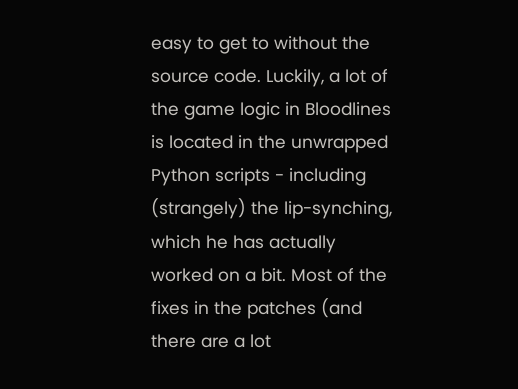easy to get to without the source code. Luckily, a lot of the game logic in Bloodlines is located in the unwrapped Python scripts - including (strangely) the lip-synching, which he has actually worked on a bit. Most of the fixes in the patches (and there are a lot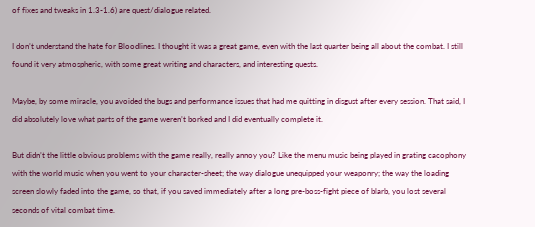of fixes and tweaks in 1.3-1.6) are quest/dialogue related.

I don’t understand the hate for Bloodlines. I thought it was a great game, even with the last quarter being all about the combat. I still found it very atmospheric, with some great writing and characters, and interesting quests.

Maybe, by some miracle, you avoided the bugs and performance issues that had me quitting in disgust after every session. That said, I did absolutely love what parts of the game weren’t borked and I did eventually complete it.

But didn’t the little obvious problems with the game really, really annoy you? Like the menu music being played in grating cacophony with the world music when you went to your character-sheet; the way dialogue unequipped your weaponry; the way the loading screen slowly faded into the game, so that, if you saved immediately after a long pre-boss-fight piece of blarb, you lost several seconds of vital combat time.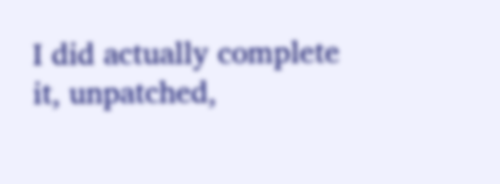I did actually complete it, unpatched,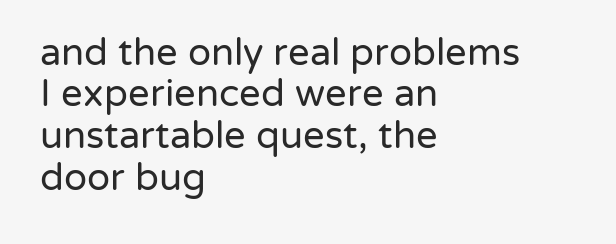and the only real problems I experienced were an unstartable quest, the door bug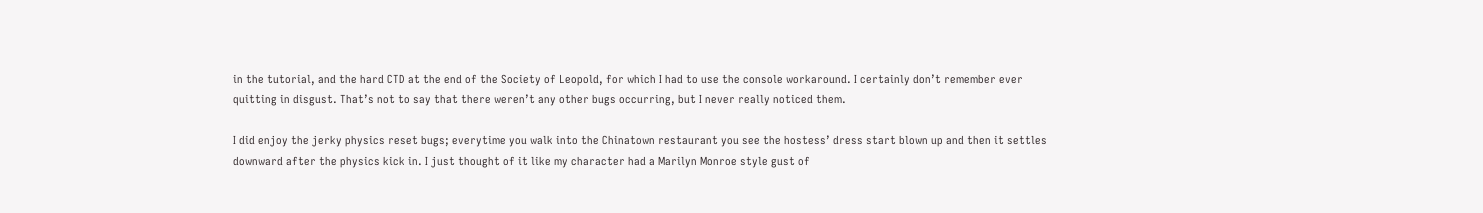in the tutorial, and the hard CTD at the end of the Society of Leopold, for which I had to use the console workaround. I certainly don’t remember ever quitting in disgust. That’s not to say that there weren’t any other bugs occurring, but I never really noticed them.

I did enjoy the jerky physics reset bugs; everytime you walk into the Chinatown restaurant you see the hostess’ dress start blown up and then it settles downward after the physics kick in. I just thought of it like my character had a Marilyn Monroe style gust of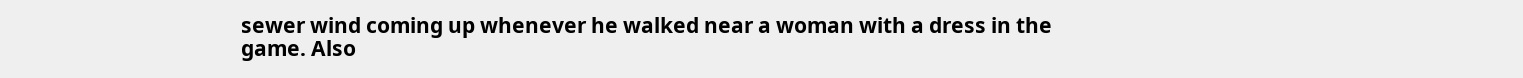sewer wind coming up whenever he walked near a woman with a dress in the game. Also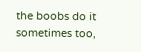the boobs do it sometimes too,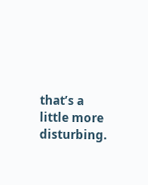that’s a little more disturbing.